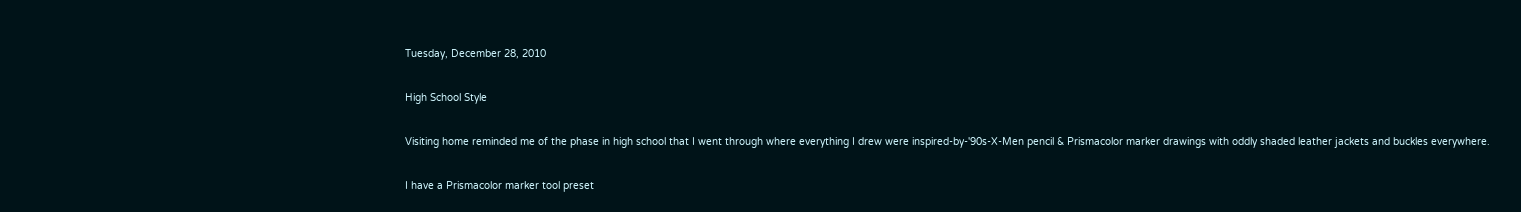Tuesday, December 28, 2010

High School Style

Visiting home reminded me of the phase in high school that I went through where everything I drew were inspired-by-'90s-X-Men pencil & Prismacolor marker drawings with oddly shaded leather jackets and buckles everywhere.

I have a Prismacolor marker tool preset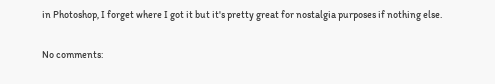in Photoshop, I forget where I got it but it's pretty great for nostalgia purposes if nothing else.

No comments: